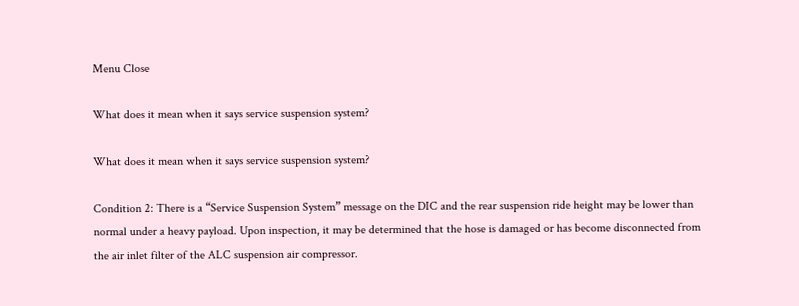Menu Close

What does it mean when it says service suspension system?

What does it mean when it says service suspension system?

Condition 2: There is a “Service Suspension System” message on the DIC and the rear suspension ride height may be lower than normal under a heavy payload. Upon inspection, it may be determined that the hose is damaged or has become disconnected from the air inlet filter of the ALC suspension air compressor.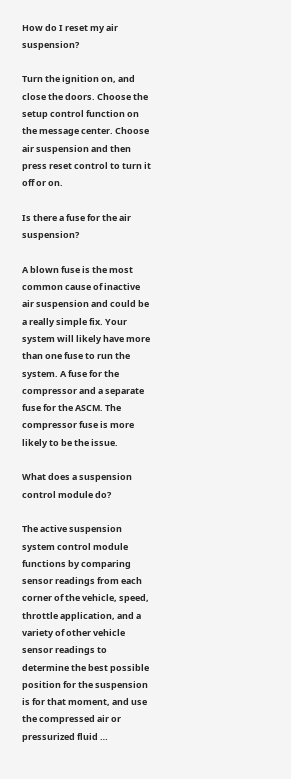How do I reset my air suspension?

Turn the ignition on, and close the doors. Choose the setup control function on the message center. Choose air suspension and then press reset control to turn it off or on.

Is there a fuse for the air suspension?

A blown fuse is the most common cause of inactive air suspension and could be a really simple fix. Your system will likely have more than one fuse to run the system. A fuse for the compressor and a separate fuse for the ASCM. The compressor fuse is more likely to be the issue.

What does a suspension control module do?

The active suspension system control module functions by comparing sensor readings from each corner of the vehicle, speed, throttle application, and a variety of other vehicle sensor readings to determine the best possible position for the suspension is for that moment, and use the compressed air or pressurized fluid …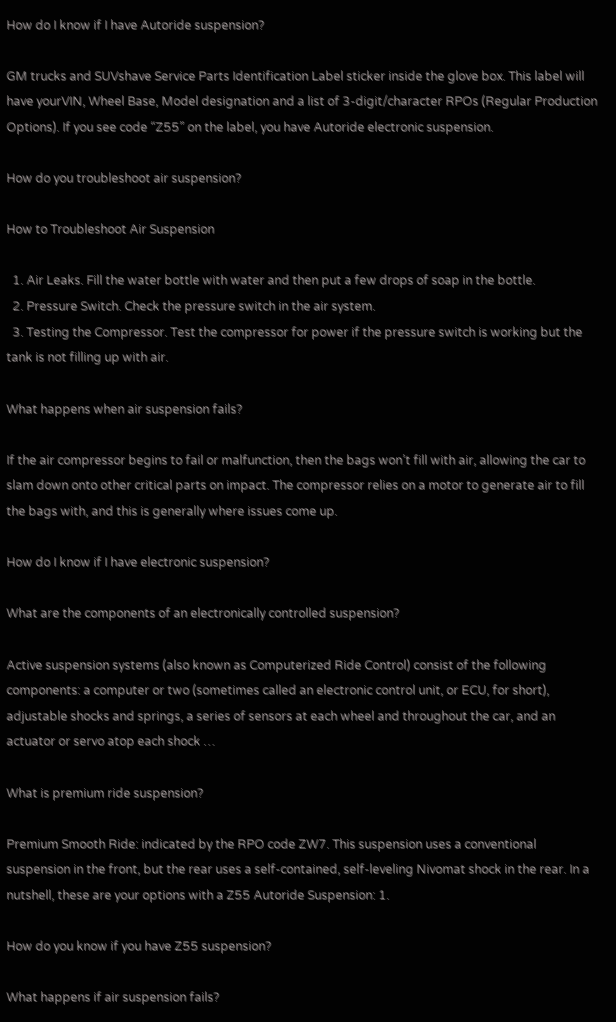How do I know if I have Autoride suspension?

GM trucks and SUVshave Service Parts Identification Label sticker inside the glove box. This label will have yourVIN, Wheel Base, Model designation and a list of 3-digit/character RPOs (Regular Production Options). If you see code “Z55” on the label, you have Autoride electronic suspension.

How do you troubleshoot air suspension?

How to Troubleshoot Air Suspension

  1. Air Leaks. Fill the water bottle with water and then put a few drops of soap in the bottle.
  2. Pressure Switch. Check the pressure switch in the air system.
  3. Testing the Compressor. Test the compressor for power if the pressure switch is working but the tank is not filling up with air.

What happens when air suspension fails?

If the air compressor begins to fail or malfunction, then the bags won’t fill with air, allowing the car to slam down onto other critical parts on impact. The compressor relies on a motor to generate air to fill the bags with, and this is generally where issues come up.

How do I know if I have electronic suspension?

What are the components of an electronically controlled suspension?

Active suspension systems (also known as Computerized Ride Control) consist of the following components: a computer or two (sometimes called an electronic control unit, or ECU, for short), adjustable shocks and springs, a series of sensors at each wheel and throughout the car, and an actuator or servo atop each shock …

What is premium ride suspension?

Premium Smooth Ride: indicated by the RPO code ZW7. This suspension uses a conventional suspension in the front, but the rear uses a self-contained, self-leveling Nivomat shock in the rear. In a nutshell, these are your options with a Z55 Autoride Suspension: 1.

How do you know if you have Z55 suspension?

What happens if air suspension fails?